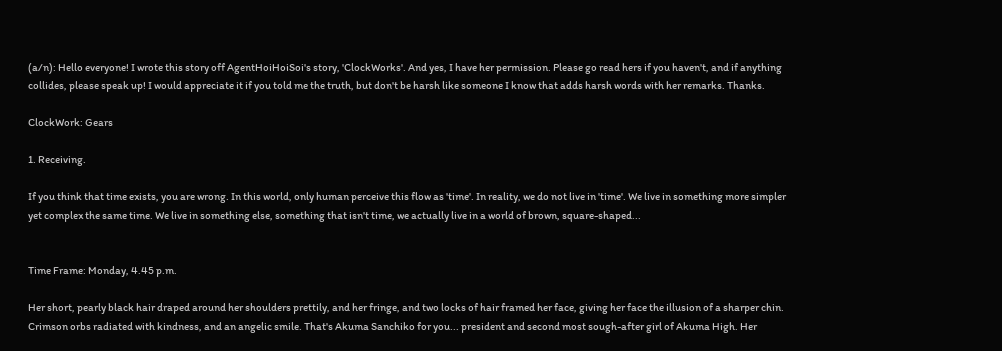(a/n): Hello everyone! I wrote this story off AgentHoiHoiSoi's story, 'ClockWorks'. And yes, I have her permission. Please go read hers if you haven't, and if anything collides, please speak up! I would appreciate it if you told me the truth, but don't be harsh like someone I know that adds harsh words with her remarks. Thanks.

ClockWork: Gears

1. Receiving.

If you think that time exists, you are wrong. In this world, only human perceive this flow as 'time'. In reality, we do not live in 'time'. We live in something more simpler yet complex the same time. We live in something else, something that isn't time, we actually live in a world of brown, square-shaped...


Time Frame: Monday, 4.45 p.m.

Her short, pearly black hair draped around her shoulders prettily, and her fringe, and two locks of hair framed her face, giving her face the illusion of a sharper chin. Crimson orbs radiated with kindness, and an angelic smile. That's Akuma Sanchiko for you... president and second most sough-after girl of Akuma High. Her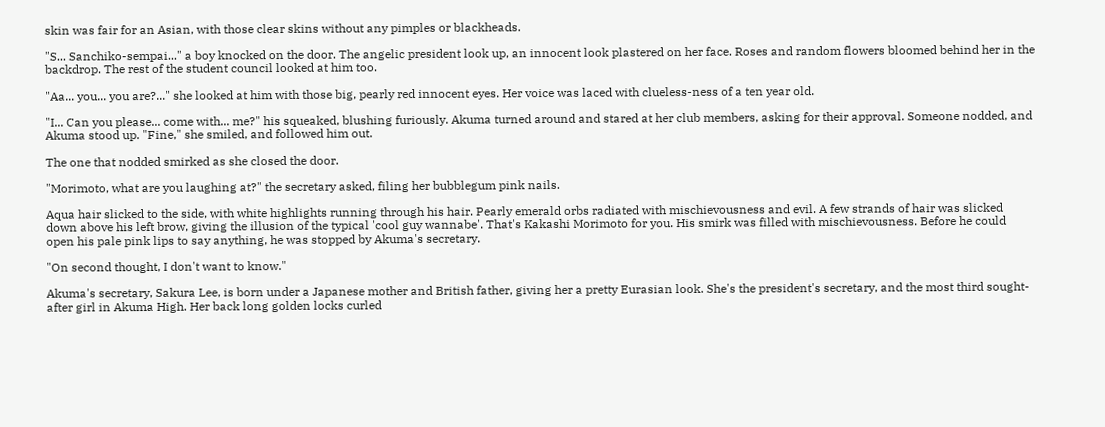skin was fair for an Asian, with those clear skins without any pimples or blackheads.

"S... Sanchiko-sempai..." a boy knocked on the door. The angelic president look up, an innocent look plastered on her face. Roses and random flowers bloomed behind her in the backdrop. The rest of the student council looked at him too.

"Aa... you... you are?..." she looked at him with those big, pearly red innocent eyes. Her voice was laced with clueless-ness of a ten year old.

"I... Can you please... come with... me?" his squeaked, blushing furiously. Akuma turned around and stared at her club members, asking for their approval. Someone nodded, and Akuma stood up. "Fine," she smiled, and followed him out.

The one that nodded smirked as she closed the door.

"Morimoto, what are you laughing at?" the secretary asked, filing her bubblegum pink nails.

Aqua hair slicked to the side, with white highlights running through his hair. Pearly emerald orbs radiated with mischievousness and evil. A few strands of hair was slicked down above his left brow, giving the illusion of the typical 'cool guy wannabe'. That's Kakashi Morimoto for you. His smirk was filled with mischievousness. Before he could open his pale pink lips to say anything, he was stopped by Akuma's secretary.

"On second thought, I don't want to know."

Akuma's secretary, Sakura Lee, is born under a Japanese mother and British father, giving her a pretty Eurasian look. She's the president's secretary, and the most third sought-after girl in Akuma High. Her back long golden locks curled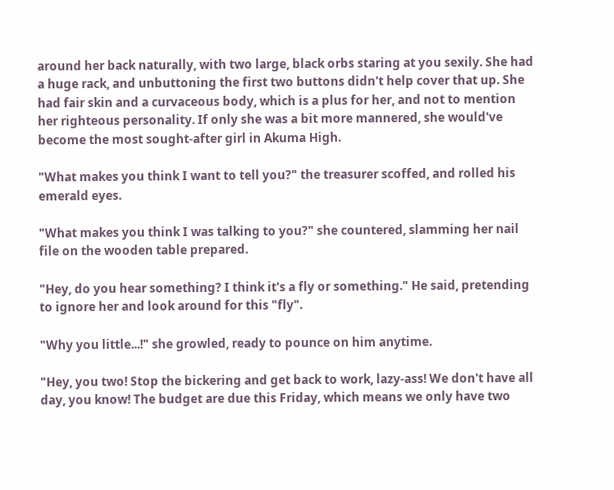around her back naturally, with two large, black orbs staring at you sexily. She had a huge rack, and unbuttoning the first two buttons didn't help cover that up. She had fair skin and a curvaceous body, which is a plus for her, and not to mention her righteous personality. If only she was a bit more mannered, she would've become the most sought-after girl in Akuma High.

"What makes you think I want to tell you?" the treasurer scoffed, and rolled his emerald eyes.

"What makes you think I was talking to you?" she countered, slamming her nail file on the wooden table prepared.

"Hey, do you hear something? I think it's a fly or something." He said, pretending to ignore her and look around for this "fly".

"Why you little...!" she growled, ready to pounce on him anytime.

"Hey, you two! Stop the bickering and get back to work, lazy-ass! We don't have all day, you know! The budget are due this Friday, which means we only have two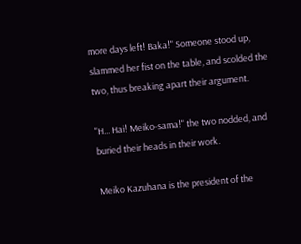more days left! Baka!" Someone stood up, slammed her fist on the table, and scolded the two, thus breaking apart their argument.

"H... Hai! Meiko-sama!" the two nodded, and buried their heads in their work.

Meiko Kazuhana is the president of the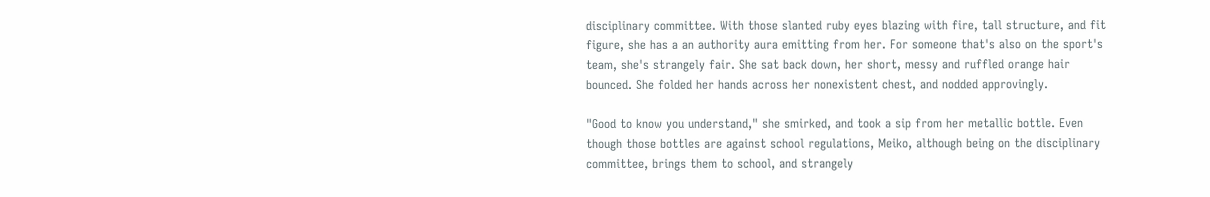disciplinary committee. With those slanted ruby eyes blazing with fire, tall structure, and fit figure, she has a an authority aura emitting from her. For someone that's also on the sport's team, she's strangely fair. She sat back down, her short, messy and ruffled orange hair bounced. She folded her hands across her nonexistent chest, and nodded approvingly.

"Good to know you understand," she smirked, and took a sip from her metallic bottle. Even though those bottles are against school regulations, Meiko, although being on the disciplinary committee, brings them to school, and strangely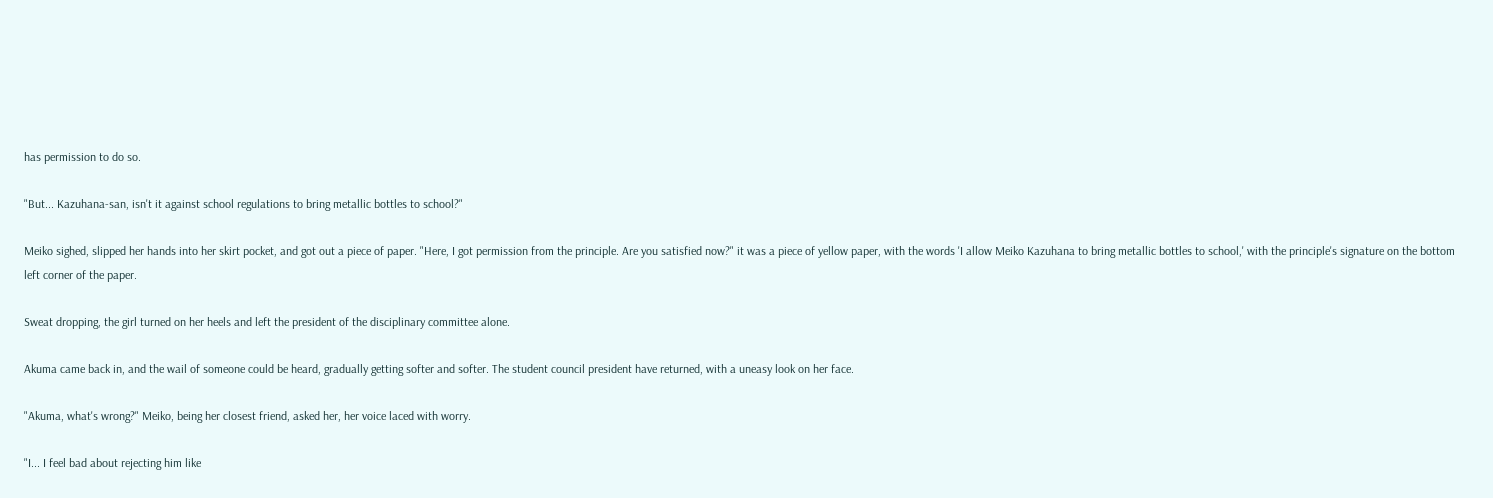has permission to do so.

"But... Kazuhana-san, isn't it against school regulations to bring metallic bottles to school?"

Meiko sighed, slipped her hands into her skirt pocket, and got out a piece of paper. "Here, I got permission from the principle. Are you satisfied now?" it was a piece of yellow paper, with the words 'I allow Meiko Kazuhana to bring metallic bottles to school,' with the principle's signature on the bottom left corner of the paper.

Sweat dropping, the girl turned on her heels and left the president of the disciplinary committee alone.

Akuma came back in, and the wail of someone could be heard, gradually getting softer and softer. The student council president have returned, with a uneasy look on her face.

"Akuma, what's wrong?" Meiko, being her closest friend, asked her, her voice laced with worry.

"I... I feel bad about rejecting him like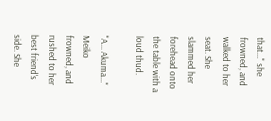that..." she frowned, and walked to her seat. She slammed her forehead onto the table with a loud thud.

"A... Akuma..." Meiko frowned, and rushed to her best friend's side. She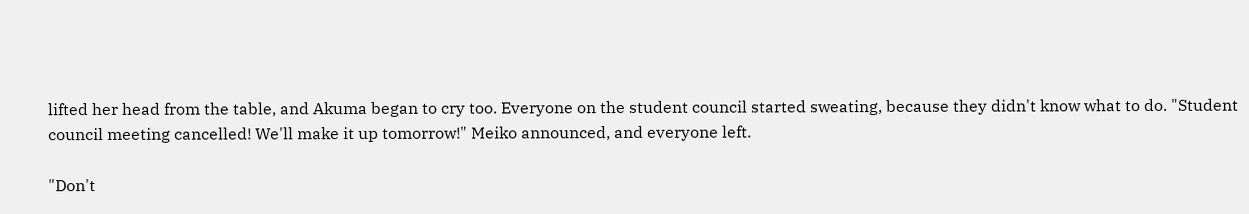lifted her head from the table, and Akuma began to cry too. Everyone on the student council started sweating, because they didn't know what to do. "Student council meeting cancelled! We'll make it up tomorrow!" Meiko announced, and everyone left.

"Don't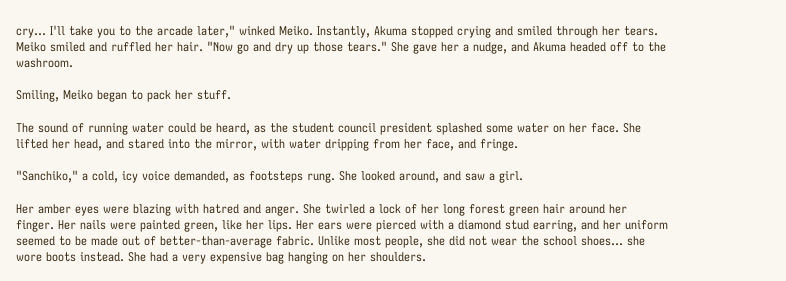cry... I'll take you to the arcade later," winked Meiko. Instantly, Akuma stopped crying and smiled through her tears. Meiko smiled and ruffled her hair. "Now go and dry up those tears." She gave her a nudge, and Akuma headed off to the washroom.

Smiling, Meiko began to pack her stuff.

The sound of running water could be heard, as the student council president splashed some water on her face. She lifted her head, and stared into the mirror, with water dripping from her face, and fringe.

"Sanchiko," a cold, icy voice demanded, as footsteps rung. She looked around, and saw a girl.

Her amber eyes were blazing with hatred and anger. She twirled a lock of her long forest green hair around her finger. Her nails were painted green, like her lips. Her ears were pierced with a diamond stud earring, and her uniform seemed to be made out of better-than-average fabric. Unlike most people, she did not wear the school shoes... she wore boots instead. She had a very expensive bag hanging on her shoulders.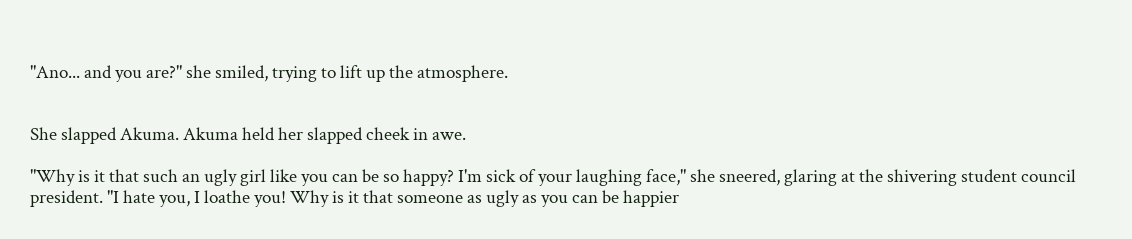"Ano... and you are?" she smiled, trying to lift up the atmosphere.


She slapped Akuma. Akuma held her slapped cheek in awe.

"Why is it that such an ugly girl like you can be so happy? I'm sick of your laughing face," she sneered, glaring at the shivering student council president. "I hate you, I loathe you! Why is it that someone as ugly as you can be happier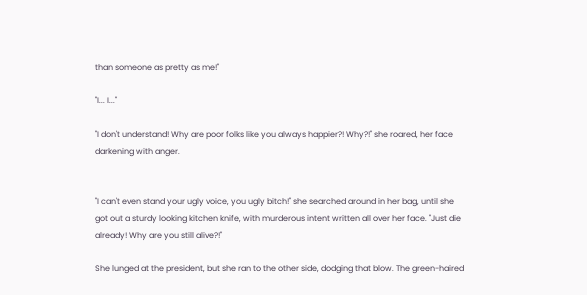than someone as pretty as me!"

"I... I..."

"I don't understand! Why are poor folks like you always happier?! Why?!" she roared, her face darkening with anger.


"I can't even stand your ugly voice, you ugly bitch!" she searched around in her bag, until she got out a sturdy looking kitchen knife, with murderous intent written all over her face. "Just die already! Why are you still alive?!"

She lunged at the president, but she ran to the other side, dodging that blow. The green-haired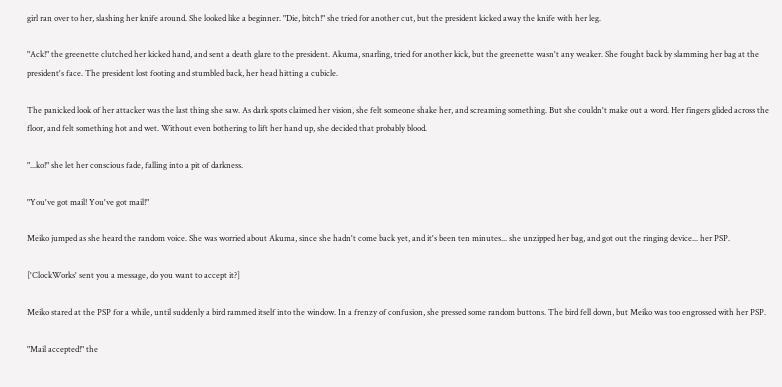girl ran over to her, slashing her knife around. She looked like a beginner. "Die, bitch!" she tried for another cut, but the president kicked away the knife with her leg.

"Ack!" the greenette clutched her kicked hand, and sent a death glare to the president. Akuma, snarling, tried for another kick, but the greenette wasn't any weaker. She fought back by slamming her bag at the president's face. The president lost footing and stumbled back, her head hitting a cubicle.

The panicked look of her attacker was the last thing she saw. As dark spots claimed her vision, she felt someone shake her, and screaming something. But she couldn't make out a word. Her fingers glided across the floor, and felt something hot and wet. Without even bothering to lift her hand up, she decided that probably blood.

"...ko!" she let her conscious fade, falling into a pit of darkness.

"You've got mail! You've got mail!"

Meiko jumped as she heard the random voice. She was worried about Akuma, since she hadn't come back yet, and it's been ten minutes... she unzipped her bag, and got out the ringing device... her PSP.

['ClockWorks' sent you a message, do you want to accept it?]

Meiko stared at the PSP for a while, until suddenly a bird rammed itself into the window. In a frenzy of confusion, she pressed some random buttons. The bird fell down, but Meiko was too engrossed with her PSP.

"Mail accepted!" the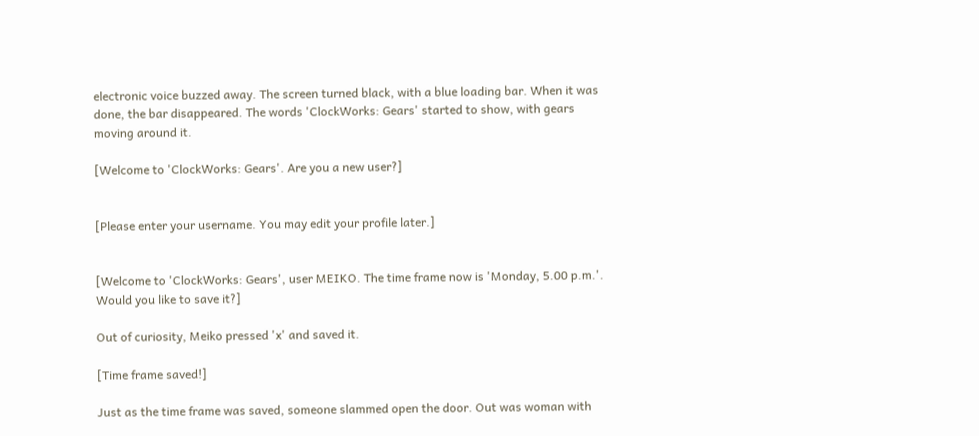electronic voice buzzed away. The screen turned black, with a blue loading bar. When it was done, the bar disappeared. The words 'ClockWorks: Gears' started to show, with gears moving around it.

[Welcome to 'ClockWorks: Gears'. Are you a new user?]


[Please enter your username. You may edit your profile later.]


[Welcome to 'ClockWorks: Gears', user MEIKO. The time frame now is 'Monday, 5.00 p.m.'. Would you like to save it?]

Out of curiosity, Meiko pressed 'x' and saved it.

[Time frame saved!]

Just as the time frame was saved, someone slammed open the door. Out was woman with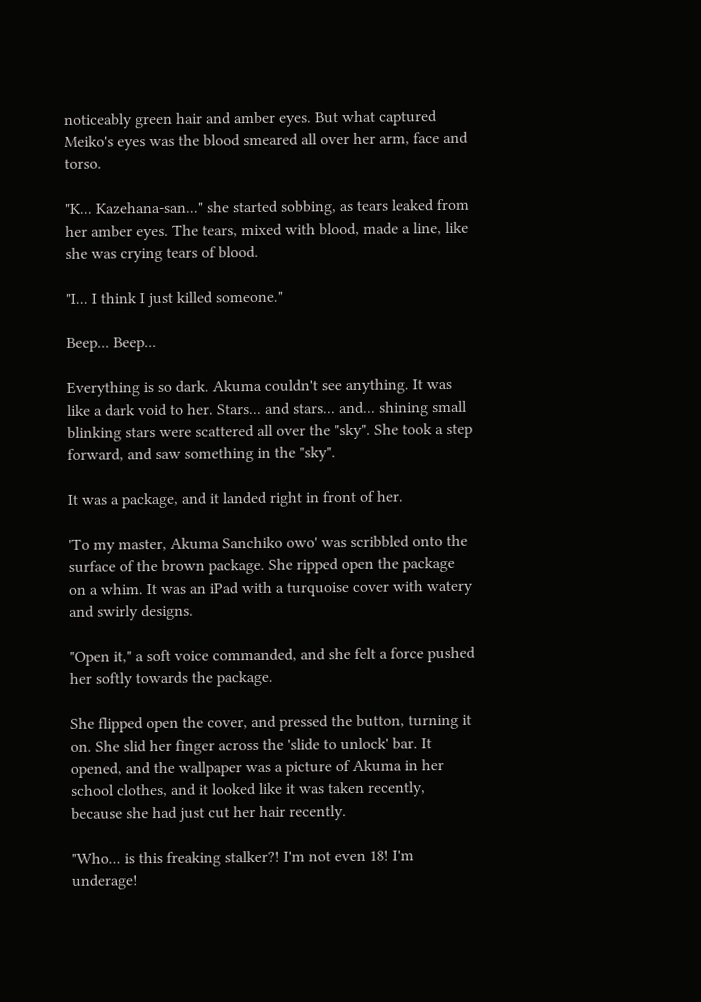noticeably green hair and amber eyes. But what captured Meiko's eyes was the blood smeared all over her arm, face and torso.

"K... Kazehana-san..." she started sobbing, as tears leaked from her amber eyes. The tears, mixed with blood, made a line, like she was crying tears of blood.

"I... I think I just killed someone."

Beep... Beep...

Everything is so dark. Akuma couldn't see anything. It was like a dark void to her. Stars... and stars... and... shining small blinking stars were scattered all over the "sky". She took a step forward, and saw something in the "sky".

It was a package, and it landed right in front of her.

'To my master, Akuma Sanchiko owo' was scribbled onto the surface of the brown package. She ripped open the package on a whim. It was an iPad with a turquoise cover with watery and swirly designs.

"Open it," a soft voice commanded, and she felt a force pushed her softly towards the package.

She flipped open the cover, and pressed the button, turning it on. She slid her finger across the 'slide to unlock' bar. It opened, and the wallpaper was a picture of Akuma in her school clothes, and it looked like it was taken recently, because she had just cut her hair recently.

"Who... is this freaking stalker?! I'm not even 18! I'm underage!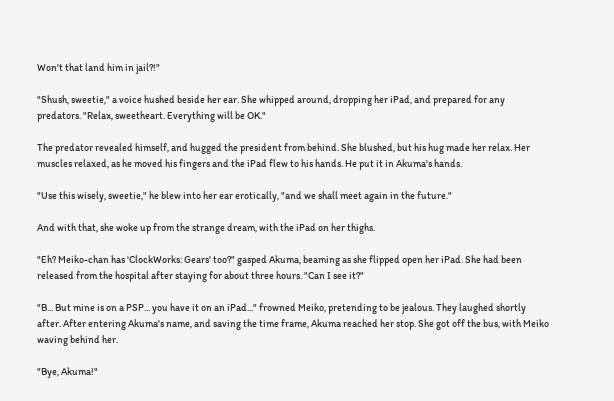Won't that land him in jail?!"

"Shush, sweetie," a voice hushed beside her ear. She whipped around, dropping her iPad, and prepared for any predators. "Relax, sweetheart. Everything will be OK."

The predator revealed himself, and hugged the president from behind. She blushed, but his hug made her relax. Her muscles relaxed, as he moved his fingers and the iPad flew to his hands. He put it in Akuma's hands.

"Use this wisely, sweetie," he blew into her ear erotically, "and we shall meet again in the future."

And with that, she woke up from the strange dream, with the iPad on her thighs.

"Eh? Meiko-chan has 'ClockWorks: Gears' too?" gasped Akuma, beaming as she flipped open her iPad. She had been released from the hospital after staying for about three hours. "Can I see it?"

"B... But mine is on a PSP... you have it on an iPad..." frowned Meiko, pretending to be jealous. They laughed shortly after. After entering Akuma's name, and saving the time frame, Akuma reached her stop. She got off the bus, with Meiko waving behind her.

"Bye, Akuma!"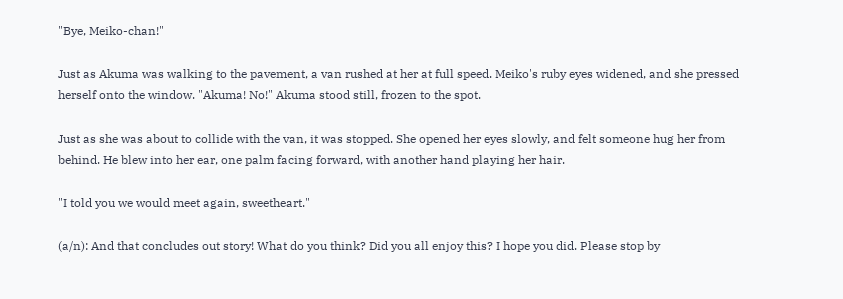"Bye, Meiko-chan!"

Just as Akuma was walking to the pavement, a van rushed at her at full speed. Meiko's ruby eyes widened, and she pressed herself onto the window. "Akuma! No!" Akuma stood still, frozen to the spot.

Just as she was about to collide with the van, it was stopped. She opened her eyes slowly, and felt someone hug her from behind. He blew into her ear, one palm facing forward, with another hand playing her hair.

"I told you we would meet again, sweetheart."

(a/n): And that concludes out story! What do you think? Did you all enjoy this? I hope you did. Please stop by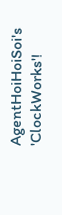AgentHoiHoiSoi's 'ClockWorks'!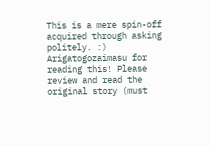This is a mere spin-off acquired through asking politely. :) Arigatogozaimasu for reading this! Please review and read the original story (must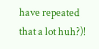have repeated that a lot huh?)!